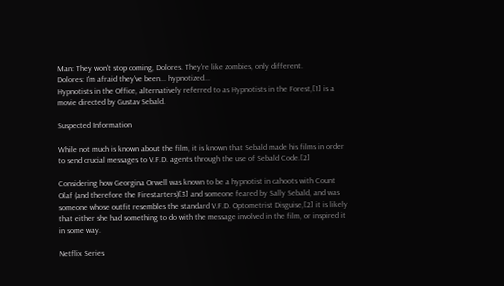Man: They won't stop coming, Dolores. They're like zombies, only different.
Dolores: I'm afraid they've been... hypnotized...
Hypnotists in the Office, alternatively referred to as Hypnotists in the Forest,[1] is a movie directed by Gustav Sebald.

Suspected Information

While not much is known about the film, it is known that Sebald made his films in order to send crucial messages to V.F.D. agents through the use of Sebald Code.[2]

Considering how Georgina Orwell was known to be a hypnotist in cahoots with Count Olaf (and therefore the Firestarters)[3] and someone feared by Sally Sebald, and was someone whose outfit resembles the standard V.F.D. Optometrist Disguise,[2] it is likely that either she had something to do with the message involved in the film, or inspired it in some way.

Netflix Series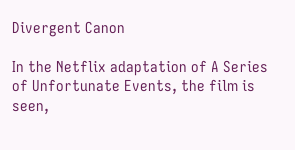Divergent Canon

In the Netflix adaptation of A Series of Unfortunate Events, the film is seen,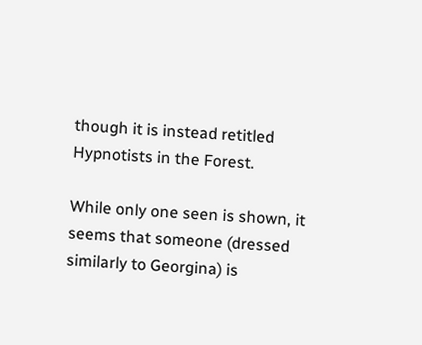though it is instead retitled Hypnotists in the Forest.

While only one seen is shown, it seems that someone (dressed similarly to Georgina) is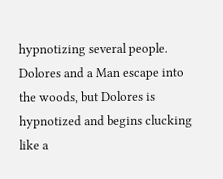hypnotizing several people. Dolores and a Man escape into the woods, but Dolores is hypnotized and begins clucking like a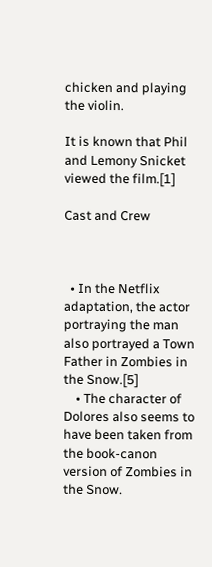chicken and playing the violin.

It is known that Phil and Lemony Snicket viewed the film.[1]

Cast and Crew



  • In the Netflix adaptation, the actor portraying the man also portrayed a Town Father in Zombies in the Snow.[5]
    • The character of Dolores also seems to have been taken from the book-canon version of Zombies in the Snow.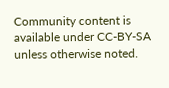Community content is available under CC-BY-SA unless otherwise noted.